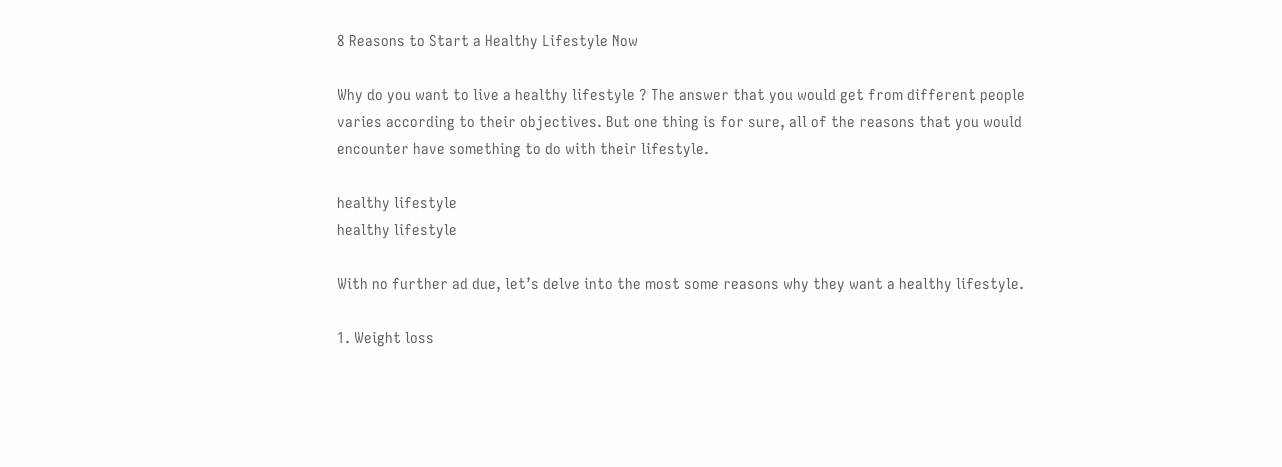8 Reasons to Start a Healthy Lifestyle Now

Why do you want to live a healthy lifestyle ? The answer that you would get from different people varies according to their objectives. But one thing is for sure, all of the reasons that you would encounter have something to do with their lifestyle.

healthy lifestyle
healthy lifestyle

With no further ad due, let’s delve into the most some reasons why they want a healthy lifestyle.

1. Weight loss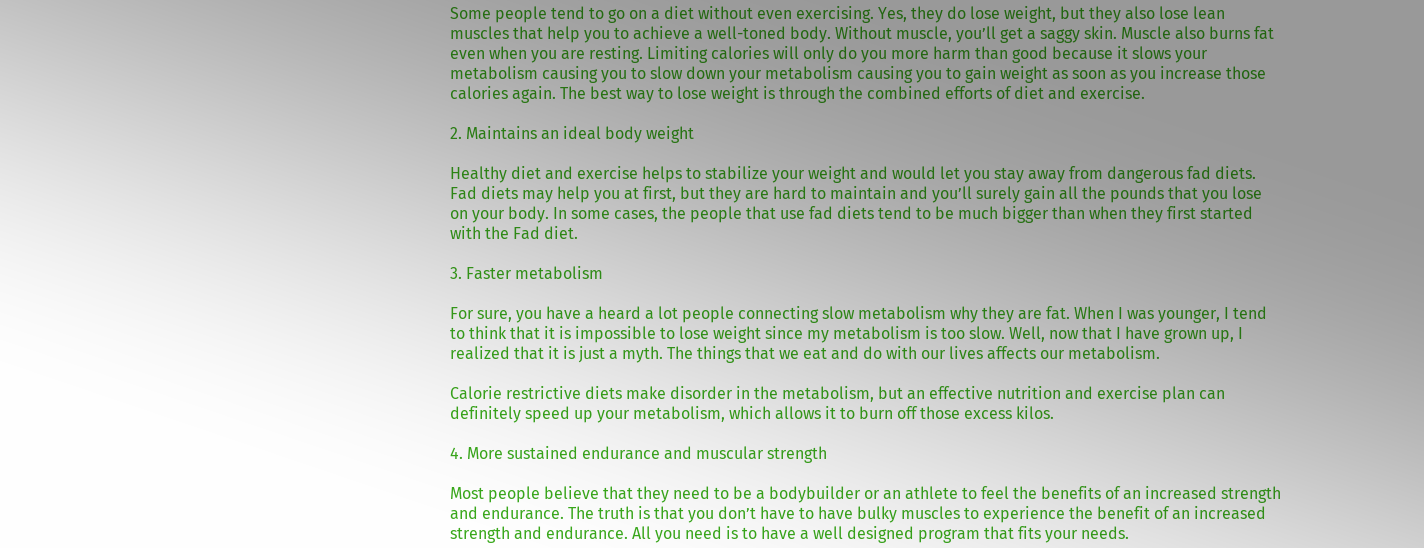Some people tend to go on a diet without even exercising. Yes, they do lose weight, but they also lose lean muscles that help you to achieve a well-toned body. Without muscle, you’ll get a saggy skin. Muscle also burns fat even when you are resting. Limiting calories will only do you more harm than good because it slows your metabolism causing you to slow down your metabolism causing you to gain weight as soon as you increase those calories again. The best way to lose weight is through the combined efforts of diet and exercise.

2. Maintains an ideal body weight

Healthy diet and exercise helps to stabilize your weight and would let you stay away from dangerous fad diets. Fad diets may help you at first, but they are hard to maintain and you’ll surely gain all the pounds that you lose on your body. In some cases, the people that use fad diets tend to be much bigger than when they first started with the Fad diet.

3. Faster metabolism

For sure, you have a heard a lot people connecting slow metabolism why they are fat. When I was younger, I tend to think that it is impossible to lose weight since my metabolism is too slow. Well, now that I have grown up, I realized that it is just a myth. The things that we eat and do with our lives affects our metabolism.

Calorie restrictive diets make disorder in the metabolism, but an effective nutrition and exercise plan can definitely speed up your metabolism, which allows it to burn off those excess kilos.

4. More sustained endurance and muscular strength

Most people believe that they need to be a bodybuilder or an athlete to feel the benefits of an increased strength and endurance. The truth is that you don’t have to have bulky muscles to experience the benefit of an increased strength and endurance. All you need is to have a well designed program that fits your needs.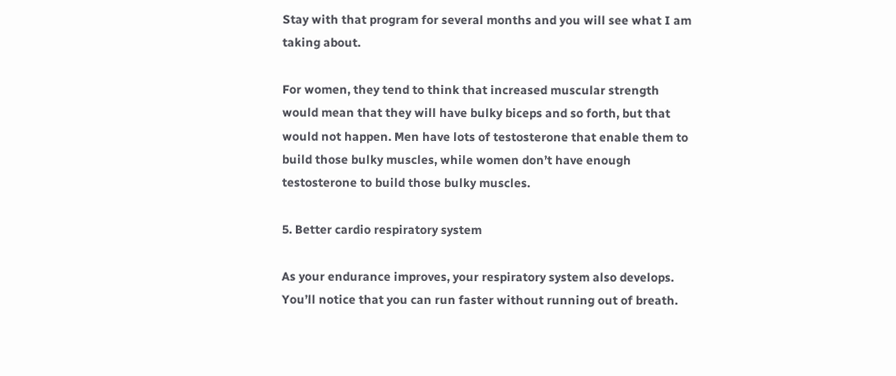Stay with that program for several months and you will see what I am taking about.

For women, they tend to think that increased muscular strength would mean that they will have bulky biceps and so forth, but that would not happen. Men have lots of testosterone that enable them to build those bulky muscles, while women don’t have enough testosterone to build those bulky muscles.

5. Better cardio respiratory system

As your endurance improves, your respiratory system also develops. You’ll notice that you can run faster without running out of breath.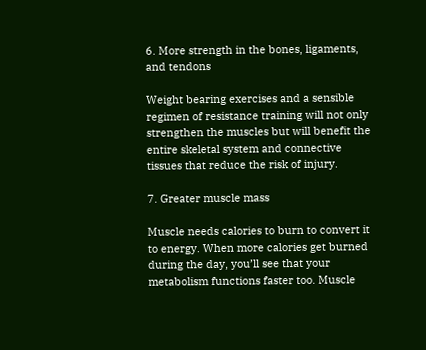6. More strength in the bones, ligaments, and tendons

Weight bearing exercises and a sensible regimen of resistance training will not only strengthen the muscles but will benefit the entire skeletal system and connective tissues that reduce the risk of injury.

7. Greater muscle mass

Muscle needs calories to burn to convert it to energy. When more calories get burned during the day, you’ll see that your metabolism functions faster too. Muscle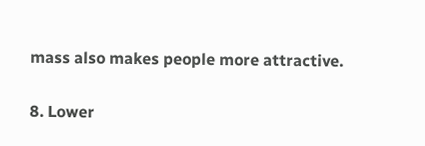mass also makes people more attractive.

8. Lower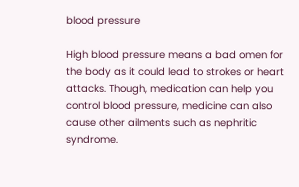blood pressure

High blood pressure means a bad omen for the body as it could lead to strokes or heart attacks. Though, medication can help you control blood pressure, medicine can also cause other ailments such as nephritic syndrome.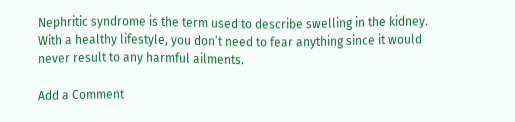Nephritic syndrome is the term used to describe swelling in the kidney. With a healthy lifestyle, you don’t need to fear anything since it would never result to any harmful ailments.

Add a Comment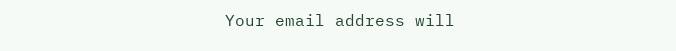Your email address will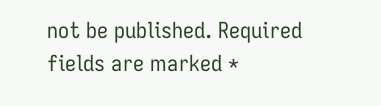not be published. Required fields are marked *